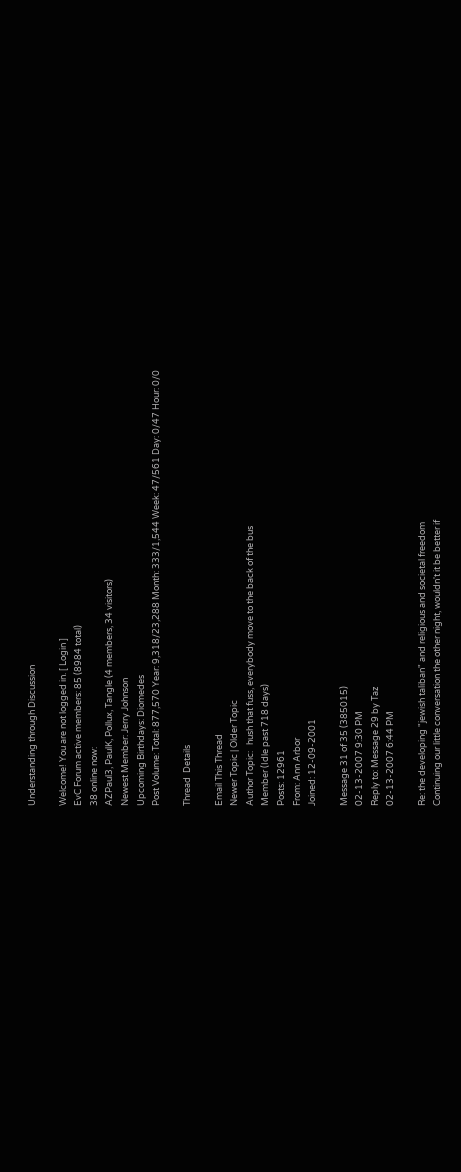Understanding through Discussion

Welcome! You are not logged in. [ Login ]
EvC Forum active members: 85 (8984 total)
38 online now:
AZPaul3, PaulK, Pollux, Tangle (4 members, 34 visitors)
Newest Member: Jerry Johnson
Upcoming Birthdays: Diomedes
Post Volume: Total: 877,570 Year: 9,318/23,288 Month: 333/1,544 Week: 47/561 Day: 0/47 Hour: 0/0

Thread  Details

Email This Thread
Newer Topic | Older Topic
Author Topic:   hush that fuss, everybody move to the back of the bus
Member (Idle past 718 days)
Posts: 12961
From: Ann Arbor
Joined: 12-09-2001

Message 31 of 35 (385015)
02-13-2007 9:30 PM
Reply to: Message 29 by Taz
02-13-2007 6:44 PM

Re: the developing "jewish taliban" and religious and societal freedom
Continuing our little conversation the other night, wouldn't it be better if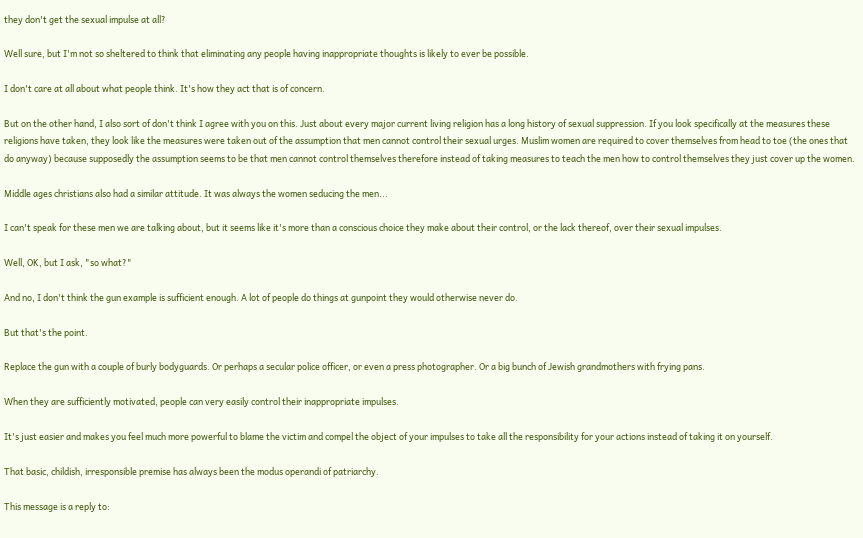they don't get the sexual impulse at all?

Well sure, but I'm not so sheltered to think that eliminating any people having inappropriate thoughts is likely to ever be possible.

I don't care at all about what people think. It's how they act that is of concern.

But on the other hand, I also sort of don't think I agree with you on this. Just about every major current living religion has a long history of sexual suppression. If you look specifically at the measures these religions have taken, they look like the measures were taken out of the assumption that men cannot control their sexual urges. Muslim women are required to cover themselves from head to toe (the ones that do anyway) because supposedly the assumption seems to be that men cannot control themselves therefore instead of taking measures to teach the men how to control themselves they just cover up the women.

Middle ages christians also had a similar attitude. It was always the women seducing the men...

I can't speak for these men we are talking about, but it seems like it's more than a conscious choice they make about their control, or the lack thereof, over their sexual impulses.

Well, OK, but I ask, "so what?"

And no, I don't think the gun example is sufficient enough. A lot of people do things at gunpoint they would otherwise never do.

But that's the point.

Replace the gun with a couple of burly bodyguards. Or perhaps a secular police officer, or even a press photographer. Or a big bunch of Jewish grandmothers with frying pans.

When they are sufficiently motivated, people can very easily control their inappropriate impulses.

It's just easier and makes you feel much more powerful to blame the victim and compel the object of your impulses to take all the responsibility for your actions instead of taking it on yourself.

That basic, childish, irresponsible premise has always been the modus operandi of patriarchy.

This message is a reply to: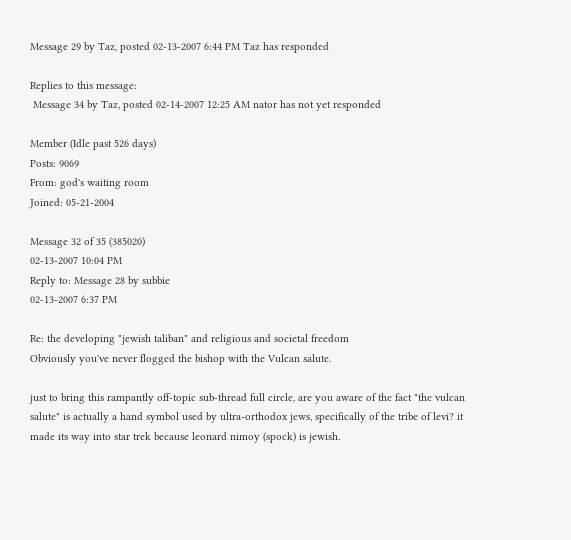Message 29 by Taz, posted 02-13-2007 6:44 PM Taz has responded

Replies to this message:
 Message 34 by Taz, posted 02-14-2007 12:25 AM nator has not yet responded

Member (Idle past 526 days)
Posts: 9069
From: god's waiting room
Joined: 05-21-2004

Message 32 of 35 (385020)
02-13-2007 10:04 PM
Reply to: Message 28 by subbie
02-13-2007 6:37 PM

Re: the developing "jewish taliban" and religious and societal freedom
Obviously you've never flogged the bishop with the Vulcan salute.

just to bring this rampantly off-topic sub-thread full circle, are you aware of the fact "the vulcan salute" is actually a hand symbol used by ultra-orthodox jews, specifically of the tribe of levi? it made its way into star trek because leonard nimoy (spock) is jewish.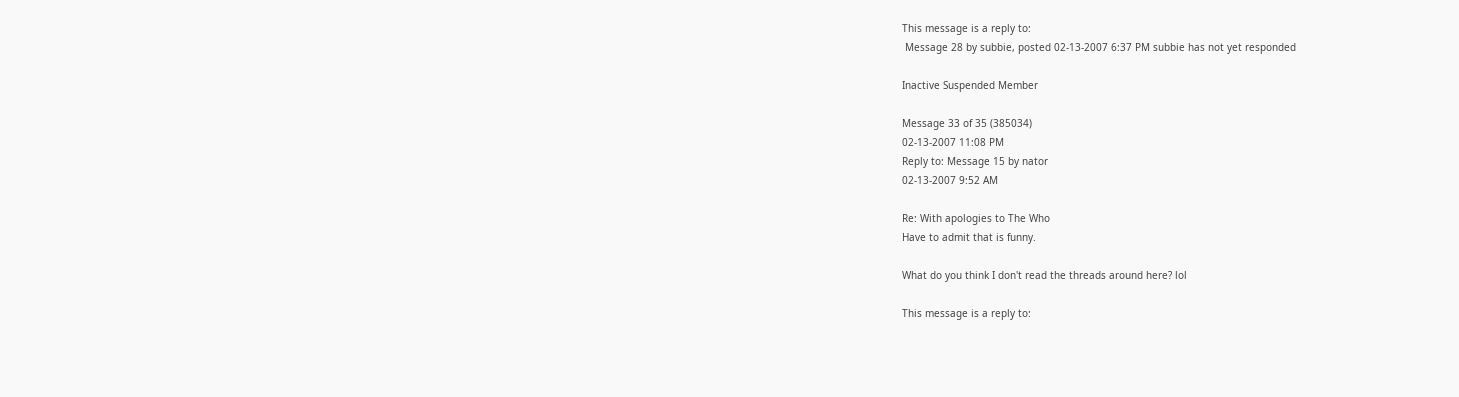This message is a reply to:
 Message 28 by subbie, posted 02-13-2007 6:37 PM subbie has not yet responded

Inactive Suspended Member

Message 33 of 35 (385034)
02-13-2007 11:08 PM
Reply to: Message 15 by nator
02-13-2007 9:52 AM

Re: With apologies to The Who
Have to admit that is funny.

What do you think I don't read the threads around here? lol

This message is a reply to: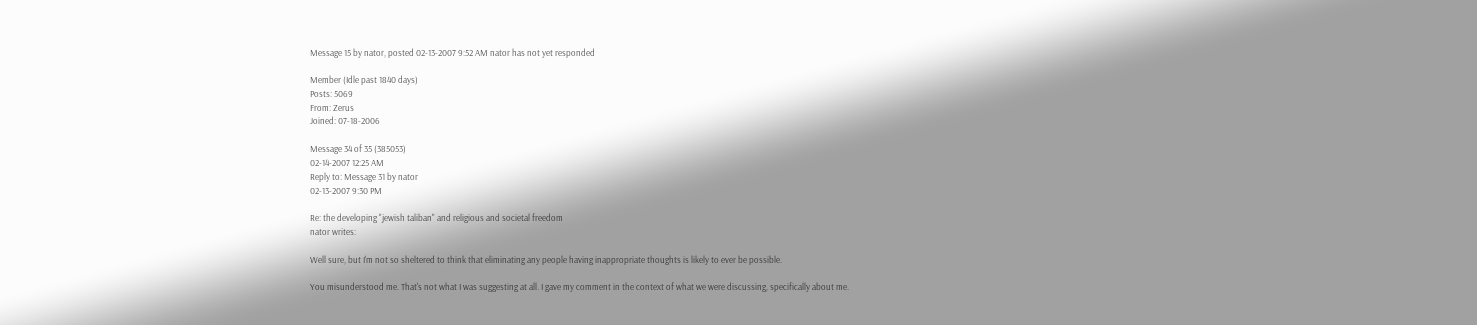Message 15 by nator, posted 02-13-2007 9:52 AM nator has not yet responded

Member (Idle past 1840 days)
Posts: 5069
From: Zerus
Joined: 07-18-2006

Message 34 of 35 (385053)
02-14-2007 12:25 AM
Reply to: Message 31 by nator
02-13-2007 9:30 PM

Re: the developing "jewish taliban" and religious and societal freedom
nator writes:

Well sure, but I'm not so sheltered to think that eliminating any people having inappropriate thoughts is likely to ever be possible.

You misunderstood me. That's not what I was suggesting at all. I gave my comment in the context of what we were discussing, specifically about me.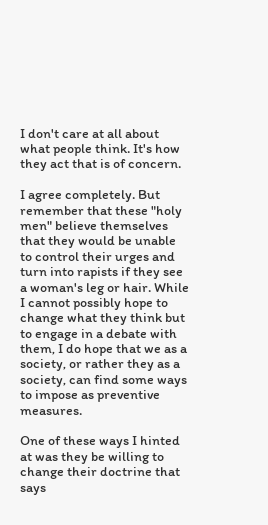I don't care at all about what people think. It's how they act that is of concern.

I agree completely. But remember that these "holy men" believe themselves that they would be unable to control their urges and turn into rapists if they see a woman's leg or hair. While I cannot possibly hope to change what they think but to engage in a debate with them, I do hope that we as a society, or rather they as a society, can find some ways to impose as preventive measures.

One of these ways I hinted at was they be willing to change their doctrine that says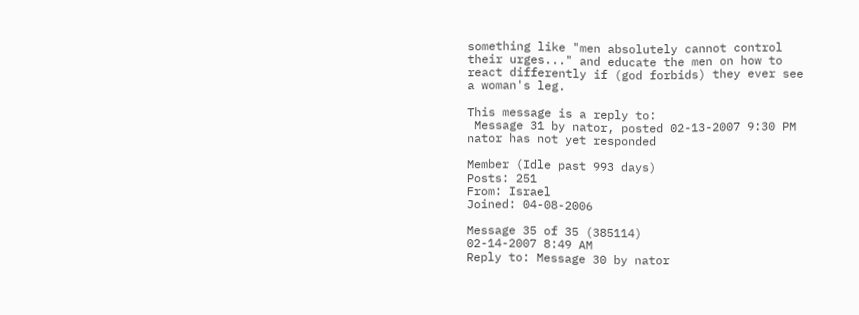something like "men absolutely cannot control their urges..." and educate the men on how to react differently if (god forbids) they ever see a woman's leg.

This message is a reply to:
 Message 31 by nator, posted 02-13-2007 9:30 PM nator has not yet responded

Member (Idle past 993 days)
Posts: 251
From: Israel
Joined: 04-08-2006

Message 35 of 35 (385114)
02-14-2007 8:49 AM
Reply to: Message 30 by nator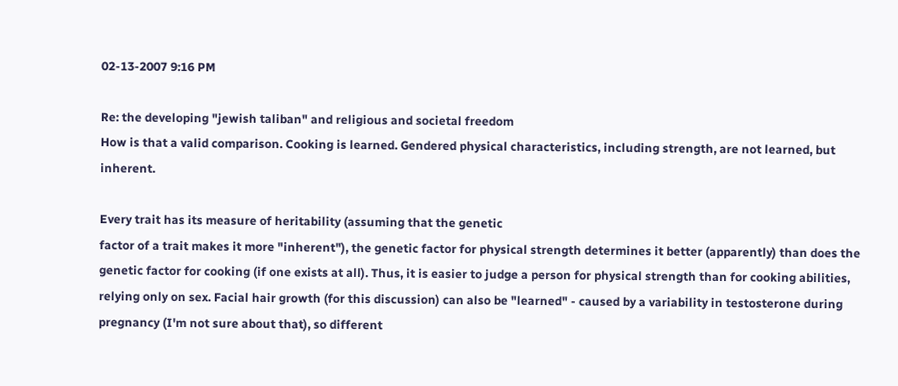02-13-2007 9:16 PM

Re: the developing "jewish taliban" and religious and societal freedom
How is that a valid comparison. Cooking is learned. Gendered physical characteristics, including strength, are not learned, but inherent.

Every trait has its measure of heritability (assuming that the genetic
factor of a trait makes it more "inherent"), the genetic factor for physical strength determines it better (apparently) than does the genetic factor for cooking (if one exists at all). Thus, it is easier to judge a person for physical strength than for cooking abilities, relying only on sex. Facial hair growth (for this discussion) can also be "learned" - caused by a variability in testosterone during pregnancy (I'm not sure about that), so different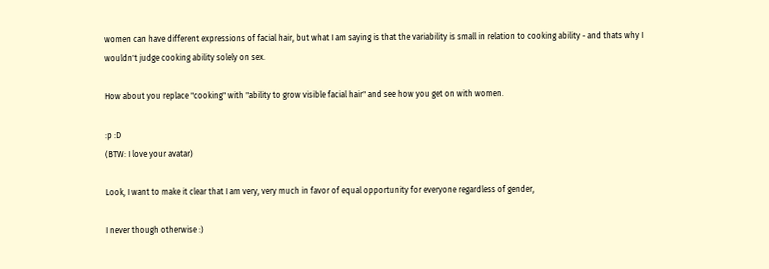women can have different expressions of facial hair, but what I am saying is that the variability is small in relation to cooking ability - and thats why I wouldn't judge cooking ability solely on sex.

How about you replace "cooking" with "ability to grow visible facial hair" and see how you get on with women.

:p :D
(BTW: I love your avatar)

Look, I want to make it clear that I am very, very much in favor of equal opportunity for everyone regardless of gender,

I never though otherwise :)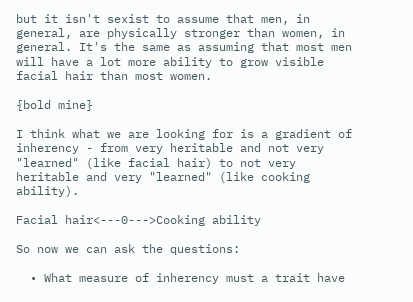but it isn't sexist to assume that men, in general, are physically stronger than women, in general. It's the same as assuming that most men will have a lot more ability to grow visible facial hair than most women.

{bold mine}

I think what we are looking for is a gradient of inherency - from very heritable and not very "learned" (like facial hair) to not very heritable and very "learned" (like cooking ability).

Facial hair<---0--->Cooking ability

So now we can ask the questions:

  • What measure of inherency must a trait have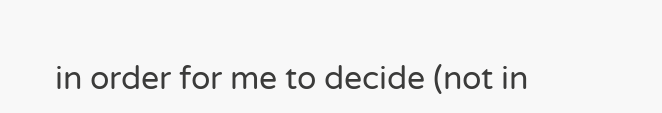in order for me to decide (not in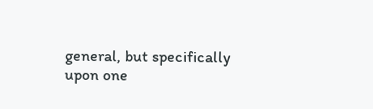general, but specifically upon one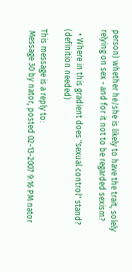person) whether he/she is likely to have the trait, solely relying on sex - and for it not to be regarded sexism?

  • Where in this gradient does "sexual control" stand? (definition needed)

This message is a reply to:
 Message 30 by nator, posted 02-13-2007 9:16 PM nator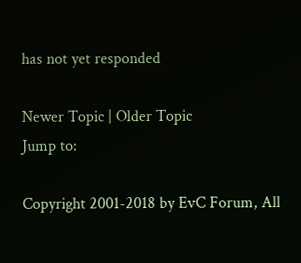has not yet responded

Newer Topic | Older Topic
Jump to:

Copyright 2001-2018 by EvC Forum, All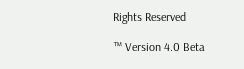Rights Reserved

™ Version 4.0 Beta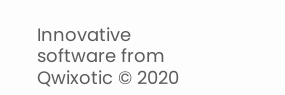Innovative software from Qwixotic © 2020